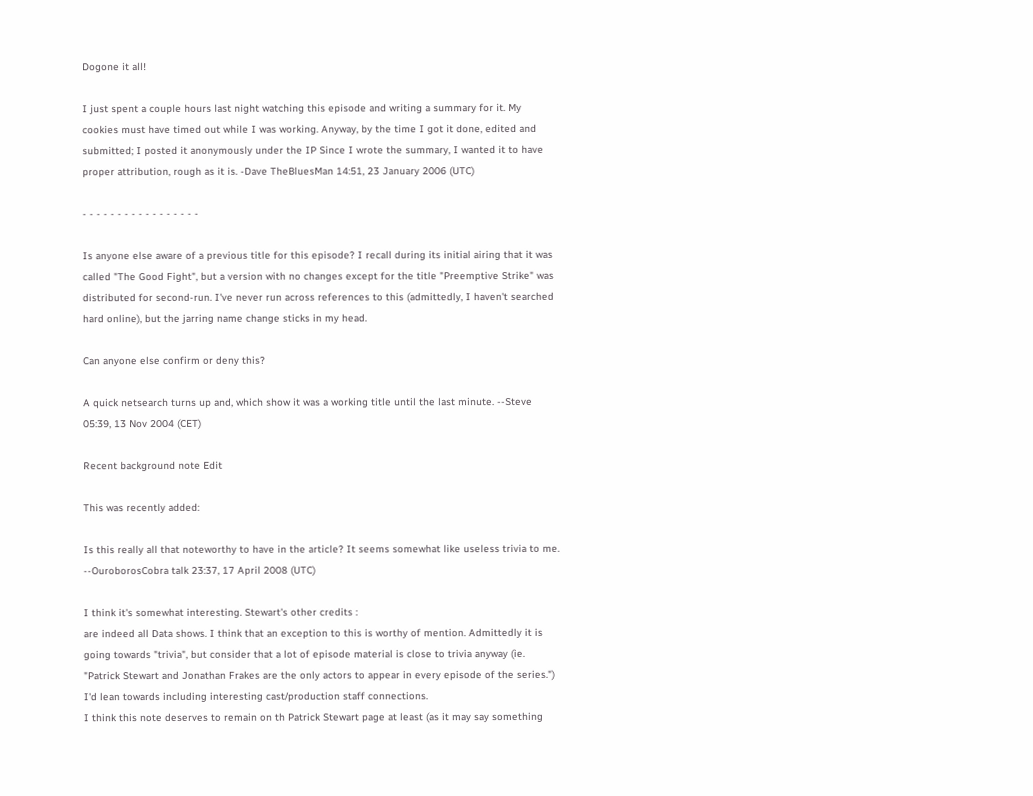Dogone it all!

I just spent a couple hours last night watching this episode and writing a summary for it. My cookies must have timed out while I was working. Anyway, by the time I got it done, edited and submitted; I posted it anonymously under the IP Since I wrote the summary, I wanted it to have proper attribution, rough as it is. -Dave TheBluesMan 14:51, 23 January 2006 (UTC)

- - - - - - - - - - - - - - - - -

Is anyone else aware of a previous title for this episode? I recall during its initial airing that it was called "The Good Fight", but a version with no changes except for the title "Preemptive Strike" was distributed for second-run. I've never run across references to this (admittedly, I haven't searched hard online), but the jarring name change sticks in my head.

Can anyone else confirm or deny this?

A quick netsearch turns up and, which show it was a working title until the last minute. --Steve 05:39, 13 Nov 2004 (CET)

Recent background note Edit

This was recently added:

Is this really all that noteworthy to have in the article? It seems somewhat like useless trivia to me. --OuroborosCobra talk 23:37, 17 April 2008 (UTC)

I think it's somewhat interesting. Stewart's other credits :
are indeed all Data shows. I think that an exception to this is worthy of mention. Admittedly it is going towards "trivia", but consider that a lot of episode material is close to trivia anyway (ie. "Patrick Stewart and Jonathan Frakes are the only actors to appear in every episode of the series.") I'd lean towards including interesting cast/production staff connections.
I think this note deserves to remain on th Patrick Stewart page at least (as it may say something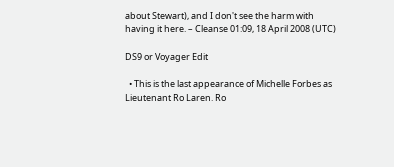about Stewart), and I don't see the harm with having it here. – Cleanse 01:09, 18 April 2008 (UTC)

DS9 or Voyager Edit

  • This is the last appearance of Michelle Forbes as Lieutenant Ro Laren. Ro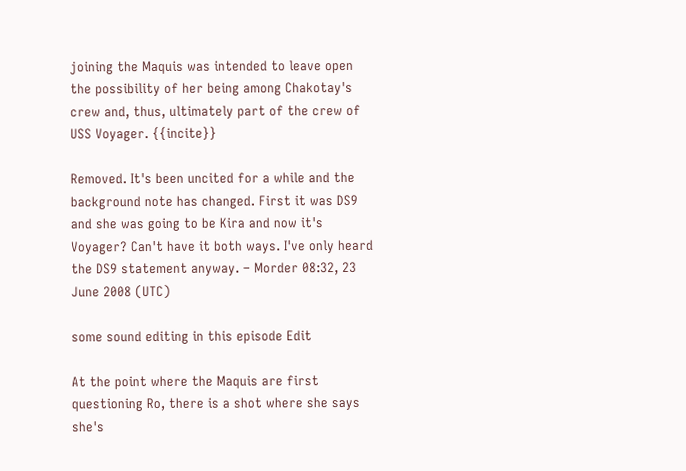joining the Maquis was intended to leave open the possibility of her being among Chakotay's crew and, thus, ultimately part of the crew of USS Voyager. {{incite}}

Removed. It's been uncited for a while and the background note has changed. First it was DS9 and she was going to be Kira and now it's Voyager? Can't have it both ways. I've only heard the DS9 statement anyway. – Morder 08:32, 23 June 2008 (UTC)

some sound editing in this episode Edit

At the point where the Maquis are first questioning Ro, there is a shot where she says she's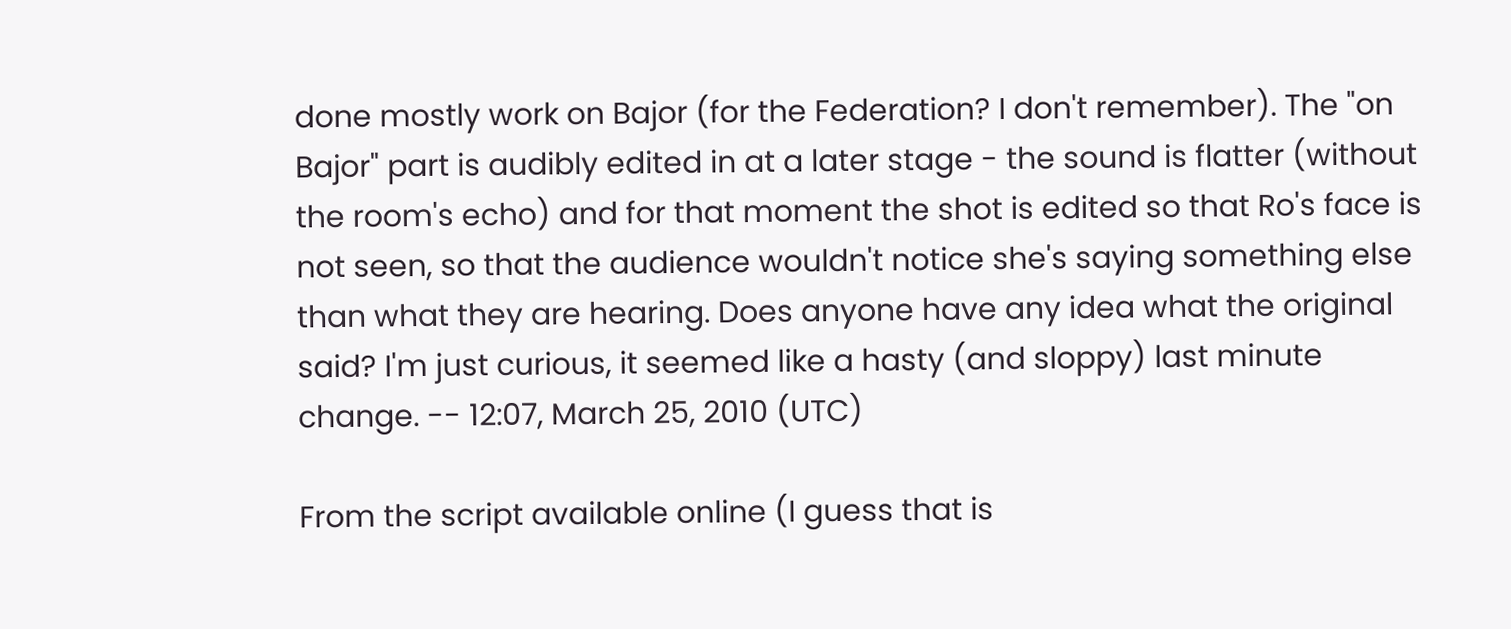done mostly work on Bajor (for the Federation? I don't remember). The "on Bajor" part is audibly edited in at a later stage - the sound is flatter (without the room's echo) and for that moment the shot is edited so that Ro's face is not seen, so that the audience wouldn't notice she's saying something else than what they are hearing. Does anyone have any idea what the original said? I'm just curious, it seemed like a hasty (and sloppy) last minute change. -- 12:07, March 25, 2010 (UTC)

From the script available online (I guess that is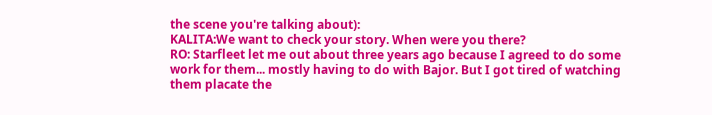the scene you're talking about):
KALITA:We want to check your story. When were you there?
RO: Starfleet let me out about three years ago because I agreed to do some work for them... mostly having to do with Bajor. But I got tired of watching them placate the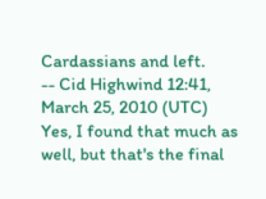Cardassians and left.
-- Cid Highwind 12:41, March 25, 2010 (UTC)
Yes, I found that much as well, but that's the final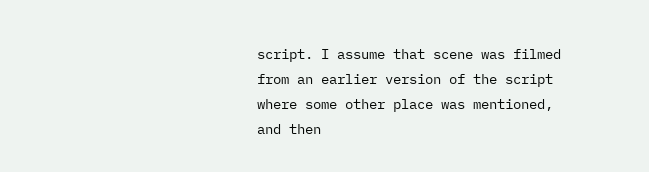script. I assume that scene was filmed from an earlier version of the script where some other place was mentioned, and then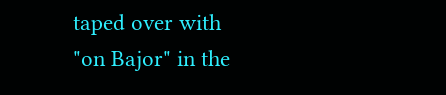taped over with "on Bajor" in the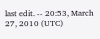last edit. -- 20:53, March 27, 2010 (UTC)